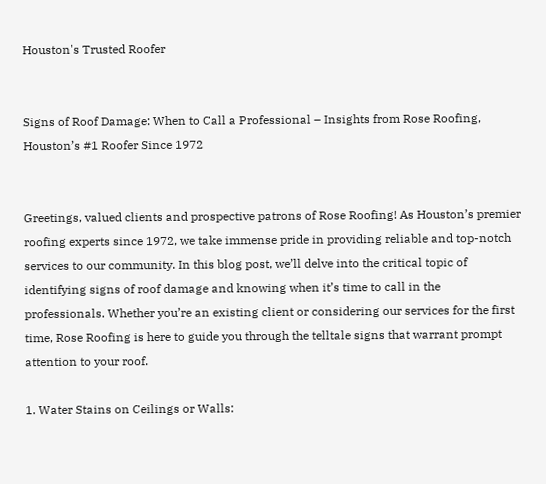Houston's Trusted Roofer


Signs of Roof Damage: When to Call a Professional – Insights from Rose Roofing, Houston’s #1 Roofer Since 1972


Greetings, valued clients and prospective patrons of Rose Roofing! As Houston’s premier roofing experts since 1972, we take immense pride in providing reliable and top-notch services to our community. In this blog post, we’ll delve into the critical topic of identifying signs of roof damage and knowing when it’s time to call in the professionals. Whether you’re an existing client or considering our services for the first time, Rose Roofing is here to guide you through the telltale signs that warrant prompt attention to your roof.

1. Water Stains on Ceilings or Walls: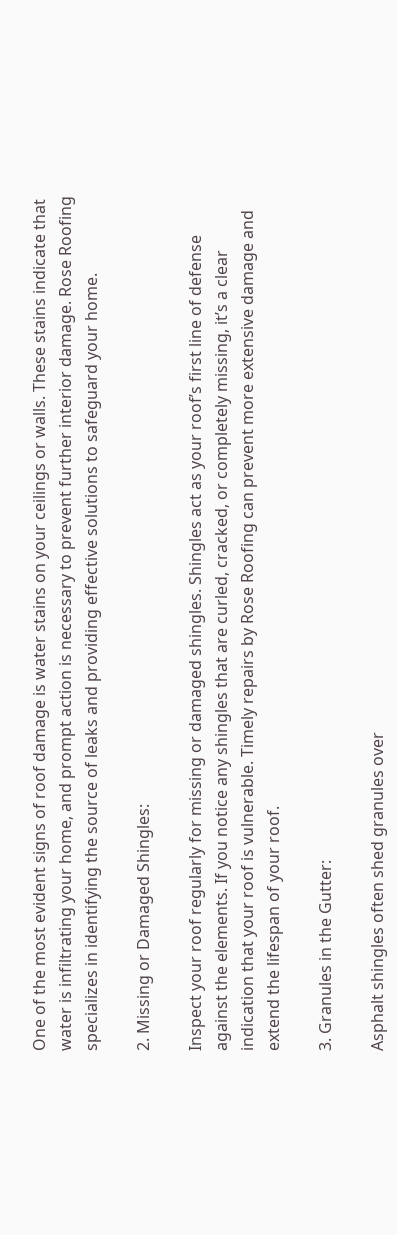One of the most evident signs of roof damage is water stains on your ceilings or walls. These stains indicate that water is infiltrating your home, and prompt action is necessary to prevent further interior damage. Rose Roofing specializes in identifying the source of leaks and providing effective solutions to safeguard your home.

2. Missing or Damaged Shingles:

Inspect your roof regularly for missing or damaged shingles. Shingles act as your roof’s first line of defense against the elements. If you notice any shingles that are curled, cracked, or completely missing, it’s a clear indication that your roof is vulnerable. Timely repairs by Rose Roofing can prevent more extensive damage and extend the lifespan of your roof.

3. Granules in the Gutter:

Asphalt shingles often shed granules over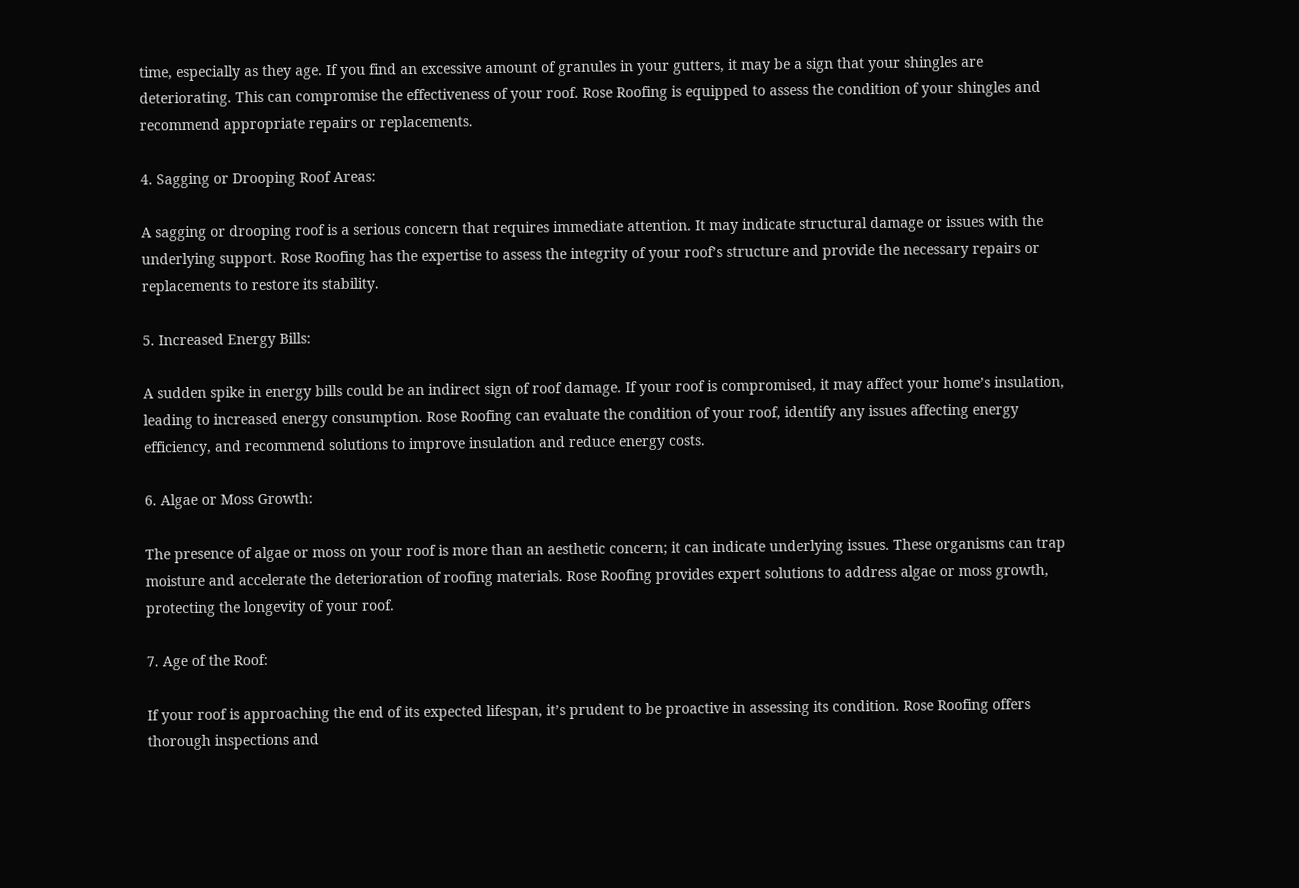time, especially as they age. If you find an excessive amount of granules in your gutters, it may be a sign that your shingles are deteriorating. This can compromise the effectiveness of your roof. Rose Roofing is equipped to assess the condition of your shingles and recommend appropriate repairs or replacements.

4. Sagging or Drooping Roof Areas:

A sagging or drooping roof is a serious concern that requires immediate attention. It may indicate structural damage or issues with the underlying support. Rose Roofing has the expertise to assess the integrity of your roof’s structure and provide the necessary repairs or replacements to restore its stability.

5. Increased Energy Bills:

A sudden spike in energy bills could be an indirect sign of roof damage. If your roof is compromised, it may affect your home’s insulation, leading to increased energy consumption. Rose Roofing can evaluate the condition of your roof, identify any issues affecting energy efficiency, and recommend solutions to improve insulation and reduce energy costs.

6. Algae or Moss Growth:

The presence of algae or moss on your roof is more than an aesthetic concern; it can indicate underlying issues. These organisms can trap moisture and accelerate the deterioration of roofing materials. Rose Roofing provides expert solutions to address algae or moss growth, protecting the longevity of your roof.

7. Age of the Roof:

If your roof is approaching the end of its expected lifespan, it’s prudent to be proactive in assessing its condition. Rose Roofing offers thorough inspections and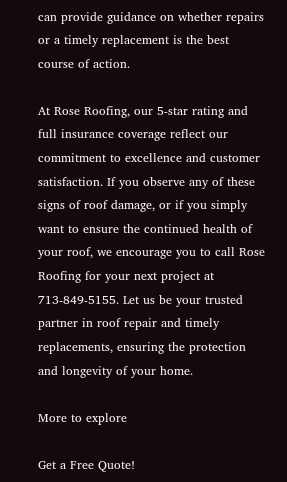can provide guidance on whether repairs or a timely replacement is the best course of action.

At Rose Roofing, our 5-star rating and full insurance coverage reflect our commitment to excellence and customer satisfaction. If you observe any of these signs of roof damage, or if you simply want to ensure the continued health of your roof, we encourage you to call Rose Roofing for your next project at 713-849-5155. Let us be your trusted partner in roof repair and timely replacements, ensuring the protection and longevity of your home.

More to explore

Get a Free Quote!